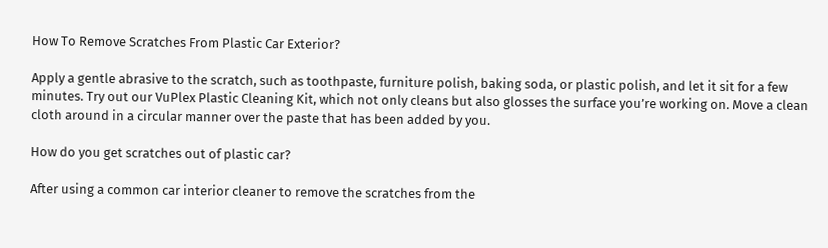How To Remove Scratches From Plastic Car Exterior?

Apply a gentle abrasive to the scratch, such as toothpaste, furniture polish, baking soda, or plastic polish, and let it sit for a few minutes. Try out our VuPlex Plastic Cleaning Kit, which not only cleans but also glosses the surface you’re working on. Move a clean cloth around in a circular manner over the paste that has been added by you.

How do you get scratches out of plastic car?

After using a common car interior cleaner to remove the scratches from the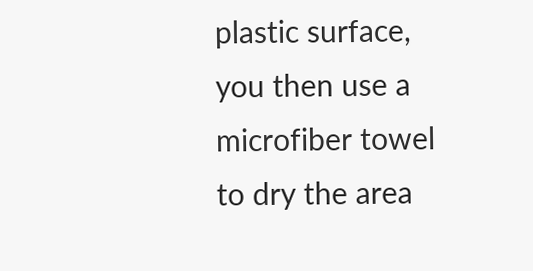plastic surface, you then use a microfiber towel to dry the area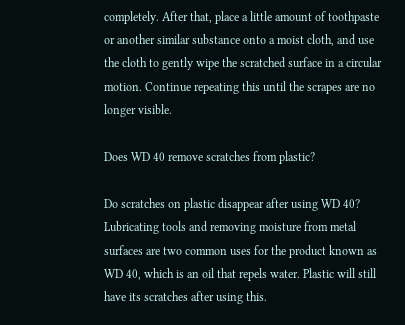completely. After that, place a little amount of toothpaste or another similar substance onto a moist cloth, and use the cloth to gently wipe the scratched surface in a circular motion. Continue repeating this until the scrapes are no longer visible.

Does WD 40 remove scratches from plastic?

Do scratches on plastic disappear after using WD 40? Lubricating tools and removing moisture from metal surfaces are two common uses for the product known as WD 40, which is an oil that repels water. Plastic will still have its scratches after using this.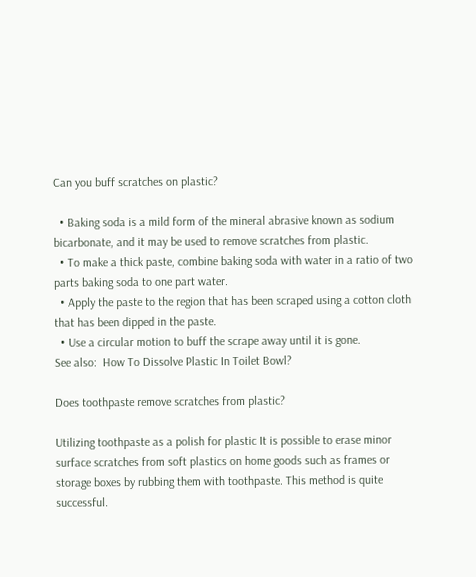Can you buff scratches on plastic?

  • Baking soda is a mild form of the mineral abrasive known as sodium bicarbonate, and it may be used to remove scratches from plastic.
  • To make a thick paste, combine baking soda with water in a ratio of two parts baking soda to one part water.
  • Apply the paste to the region that has been scraped using a cotton cloth that has been dipped in the paste.
  • Use a circular motion to buff the scrape away until it is gone.
See also:  How To Dissolve Plastic In Toilet Bowl?

Does toothpaste remove scratches from plastic?

Utilizing toothpaste as a polish for plastic It is possible to erase minor surface scratches from soft plastics on home goods such as frames or storage boxes by rubbing them with toothpaste. This method is quite successful.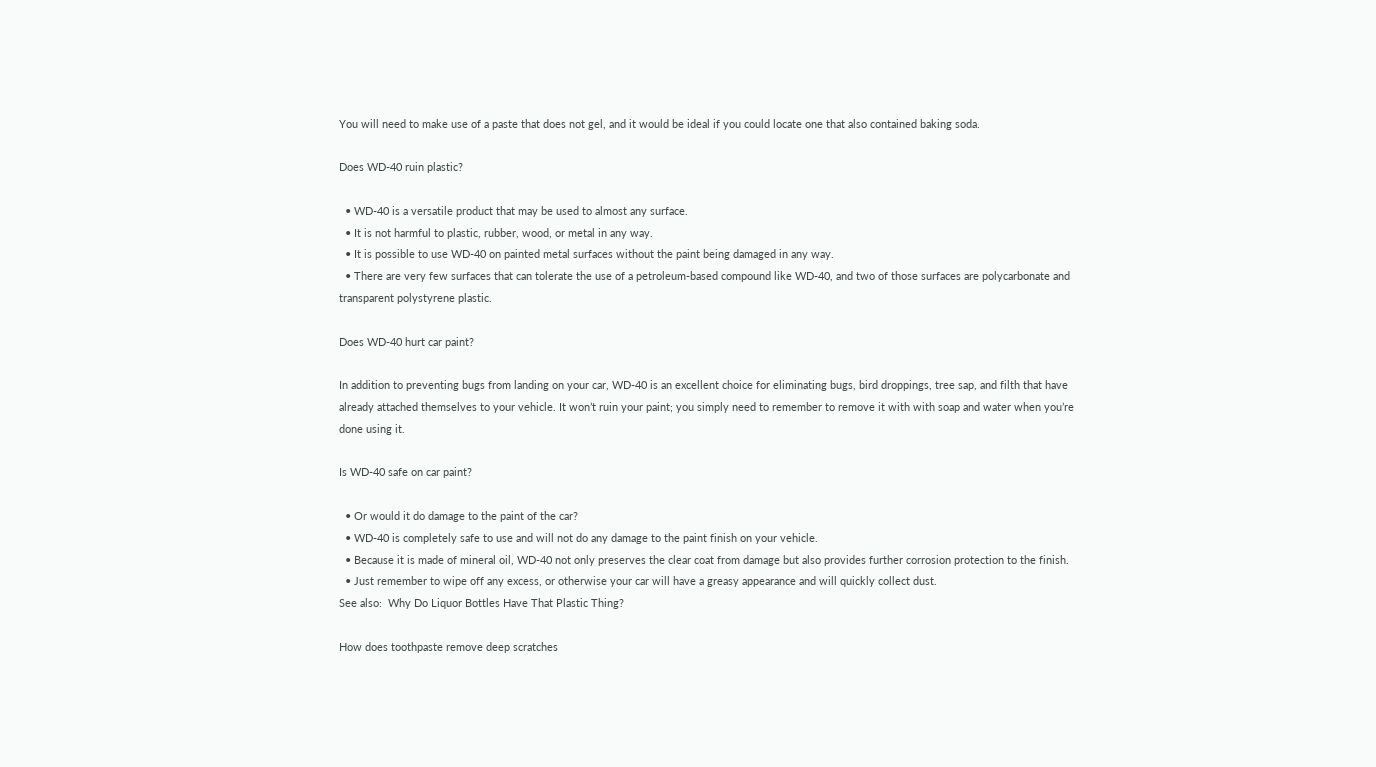You will need to make use of a paste that does not gel, and it would be ideal if you could locate one that also contained baking soda.

Does WD-40 ruin plastic?

  • WD-40 is a versatile product that may be used to almost any surface.
  • It is not harmful to plastic, rubber, wood, or metal in any way.
  • It is possible to use WD-40 on painted metal surfaces without the paint being damaged in any way.
  • There are very few surfaces that can tolerate the use of a petroleum-based compound like WD-40, and two of those surfaces are polycarbonate and transparent polystyrene plastic.

Does WD-40 hurt car paint?

In addition to preventing bugs from landing on your car, WD-40 is an excellent choice for eliminating bugs, bird droppings, tree sap, and filth that have already attached themselves to your vehicle. It won’t ruin your paint; you simply need to remember to remove it with with soap and water when you’re done using it.

Is WD-40 safe on car paint?

  • Or would it do damage to the paint of the car?
  • WD-40 is completely safe to use and will not do any damage to the paint finish on your vehicle.
  • Because it is made of mineral oil, WD-40 not only preserves the clear coat from damage but also provides further corrosion protection to the finish.
  • Just remember to wipe off any excess, or otherwise your car will have a greasy appearance and will quickly collect dust.
See also:  Why Do Liquor Bottles Have That Plastic Thing?

How does toothpaste remove deep scratches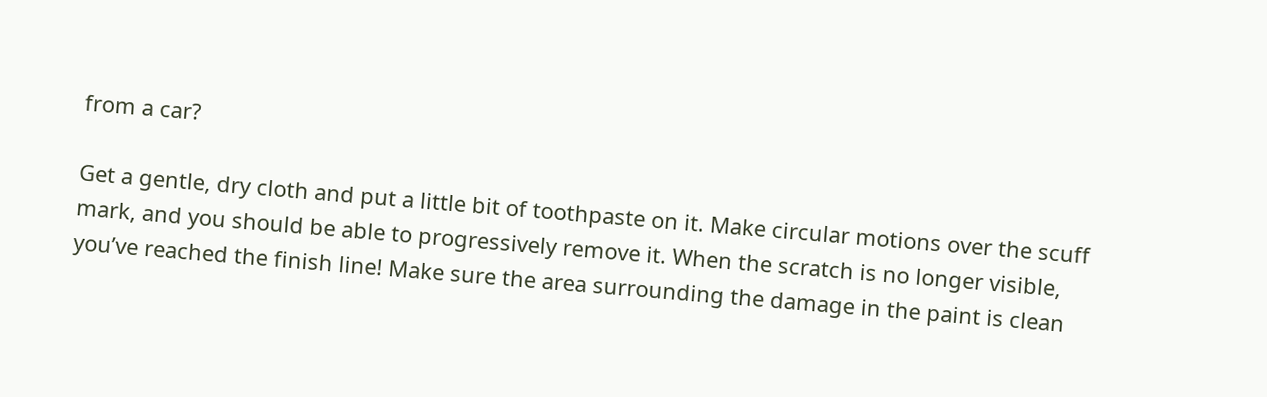from a car?

Get a gentle, dry cloth and put a little bit of toothpaste on it. Make circular motions over the scuff mark, and you should be able to progressively remove it. When the scratch is no longer visible, you’ve reached the finish line! Make sure the area surrounding the damage in the paint is clean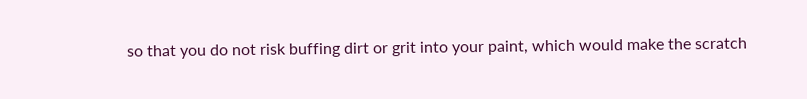so that you do not risk buffing dirt or grit into your paint, which would make the scratch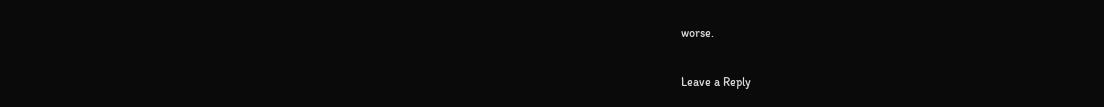worse.

Leave a Reply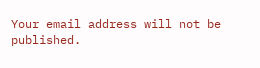Your email address will not be published.